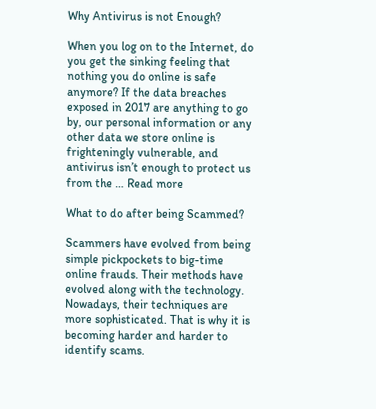Why Antivirus is not Enough?

When you log on to the Internet, do you get the sinking feeling that nothing you do online is safe anymore? If the data breaches exposed in 2017 are anything to go by, our personal information or any other data we store online is frighteningly vulnerable, and antivirus isn’t enough to protect us from the … Read more

What to do after being Scammed?

Scammers have evolved from being simple pickpockets to big-time online frauds. Their methods have evolved along with the technology. Nowadays, their techniques are more sophisticated. That is why it is becoming harder and harder to identify scams.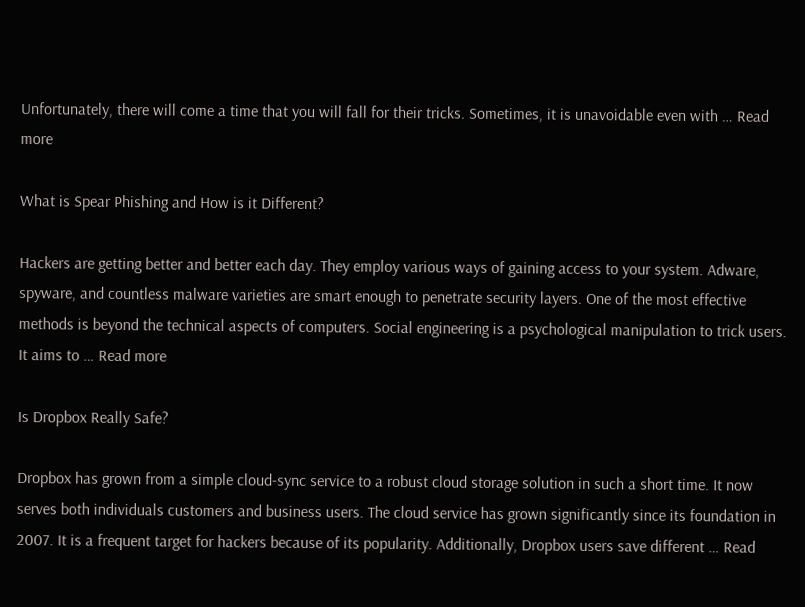Unfortunately, there will come a time that you will fall for their tricks. Sometimes, it is unavoidable even with … Read more

What is Spear Phishing and How is it Different?

Hackers are getting better and better each day. They employ various ways of gaining access to your system. Adware, spyware, and countless malware varieties are smart enough to penetrate security layers. One of the most effective methods is beyond the technical aspects of computers. Social engineering is a psychological manipulation to trick users. It aims to … Read more

Is Dropbox Really Safe?

Dropbox has grown from a simple cloud-sync service to a robust cloud storage solution in such a short time. It now serves both individuals customers and business users. The cloud service has grown significantly since its foundation in 2007. It is a frequent target for hackers because of its popularity. Additionally, Dropbox users save different … Read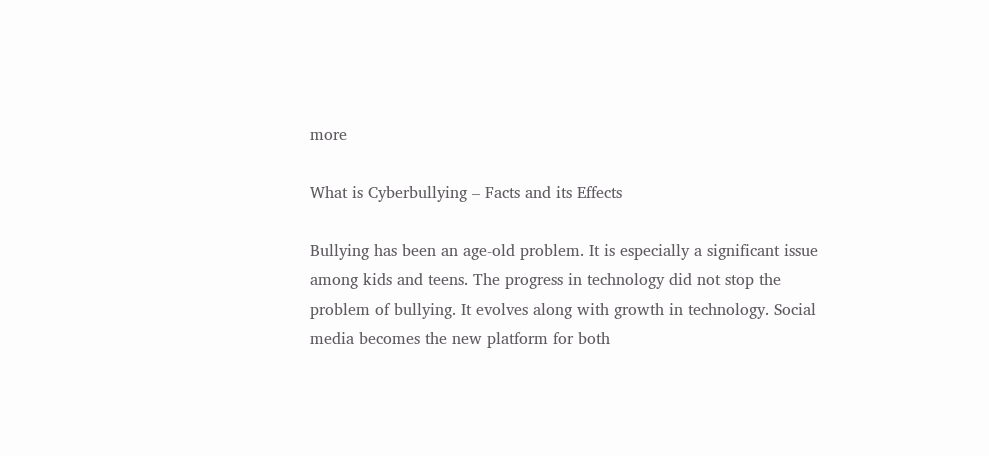more

What is Cyberbullying – Facts and its Effects

Bullying has been an age-old problem. It is especially a significant issue among kids and teens. The progress in technology did not stop the problem of bullying. It evolves along with growth in technology. Social media becomes the new platform for both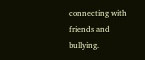connecting with friends and bullying.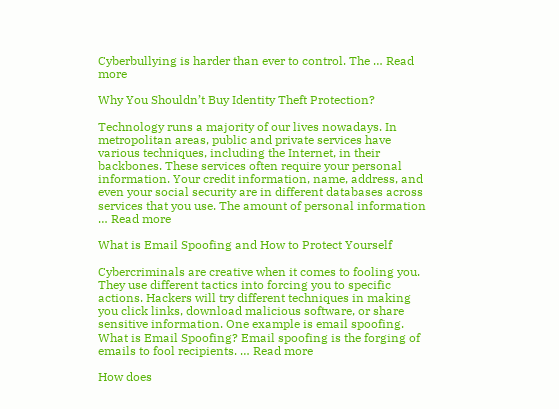Cyberbullying is harder than ever to control. The … Read more

Why You Shouldn’t Buy Identity Theft Protection?

Technology runs a majority of our lives nowadays. In metropolitan areas, public and private services have various techniques, including the Internet, in their backbones. These services often require your personal information. Your credit information, name, address, and even your social security are in different databases across services that you use. The amount of personal information … Read more

What is Email Spoofing and How to Protect Yourself

Cybercriminals are creative when it comes to fooling you. They use different tactics into forcing you to specific actions. Hackers will try different techniques in making you click links, download malicious software, or share sensitive information. One example is email spoofing. What is Email Spoofing? Email spoofing is the forging of emails to fool recipients. … Read more

How does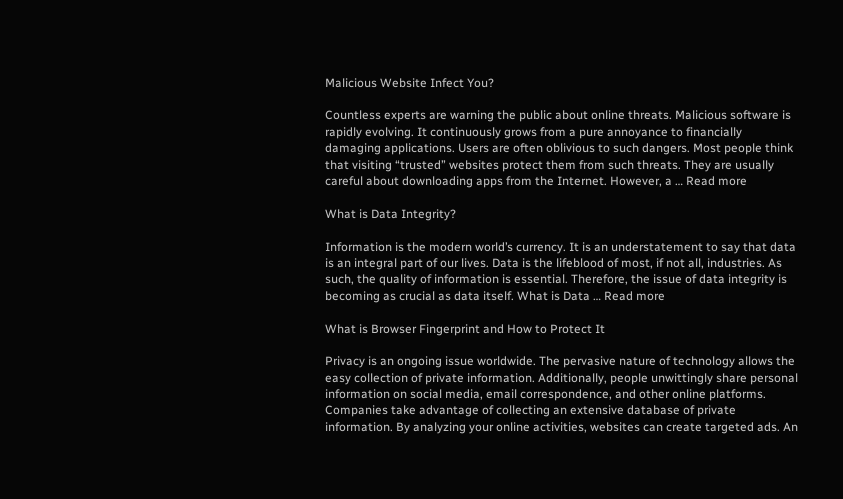Malicious Website Infect You?

Countless experts are warning the public about online threats. Malicious software is rapidly evolving. It continuously grows from a pure annoyance to financially damaging applications. Users are often oblivious to such dangers. Most people think that visiting “trusted” websites protect them from such threats. They are usually careful about downloading apps from the Internet. However, a … Read more

What is Data Integrity?

Information is the modern world’s currency. It is an understatement to say that data is an integral part of our lives. Data is the lifeblood of most, if not all, industries. As such, the quality of information is essential. Therefore, the issue of data integrity is becoming as crucial as data itself. What is Data … Read more

What is Browser Fingerprint and How to Protect It

Privacy is an ongoing issue worldwide. The pervasive nature of technology allows the easy collection of private information. Additionally, people unwittingly share personal information on social media, email correspondence, and other online platforms. Companies take advantage of collecting an extensive database of private information. By analyzing your online activities, websites can create targeted ads. An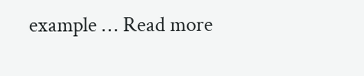example … Read more